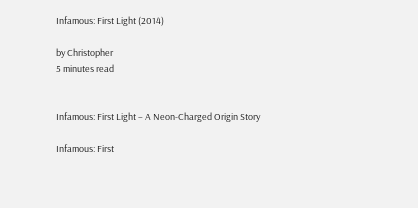Infamous: First Light (2014)

by Christopher
5 minutes read


Infamous: First Light – A Neon-Charged Origin Story

Infamous: First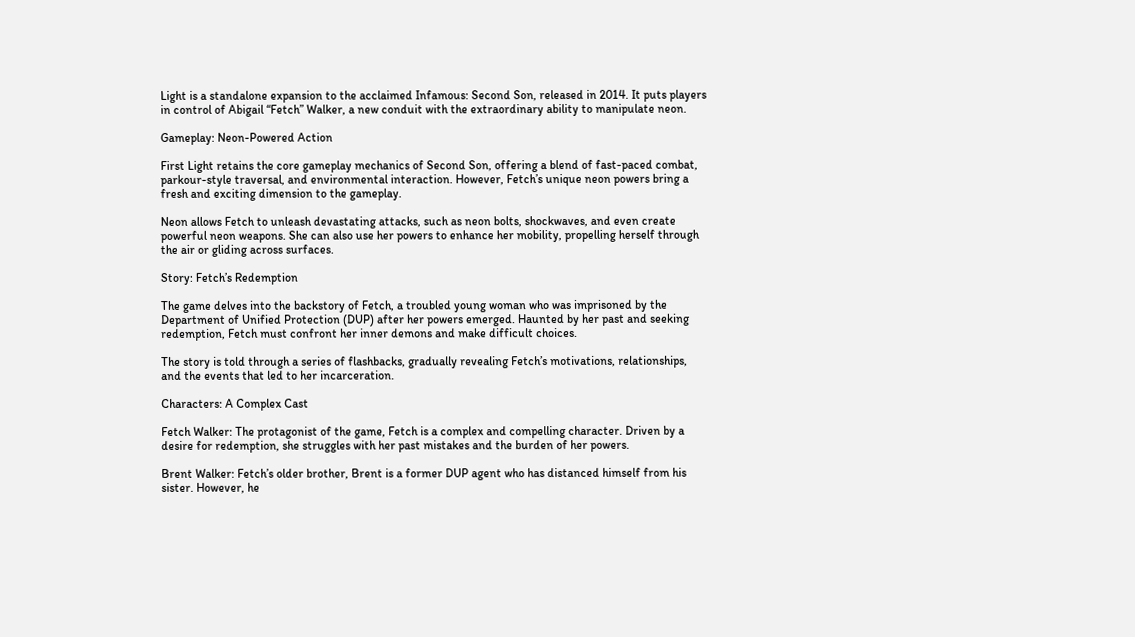Light is a standalone expansion to the acclaimed Infamous: Second Son, released in 2014. It puts players in control of Abigail “Fetch” Walker, a new conduit with the extraordinary ability to manipulate neon.

Gameplay: Neon-Powered Action

First Light retains the core gameplay mechanics of Second Son, offering a blend of fast-paced combat, parkour-style traversal, and environmental interaction. However, Fetch’s unique neon powers bring a fresh and exciting dimension to the gameplay.

Neon allows Fetch to unleash devastating attacks, such as neon bolts, shockwaves, and even create powerful neon weapons. She can also use her powers to enhance her mobility, propelling herself through the air or gliding across surfaces.

Story: Fetch’s Redemption

The game delves into the backstory of Fetch, a troubled young woman who was imprisoned by the Department of Unified Protection (DUP) after her powers emerged. Haunted by her past and seeking redemption, Fetch must confront her inner demons and make difficult choices.

The story is told through a series of flashbacks, gradually revealing Fetch’s motivations, relationships, and the events that led to her incarceration.

Characters: A Complex Cast

Fetch Walker: The protagonist of the game, Fetch is a complex and compelling character. Driven by a desire for redemption, she struggles with her past mistakes and the burden of her powers.

Brent Walker: Fetch’s older brother, Brent is a former DUP agent who has distanced himself from his sister. However, he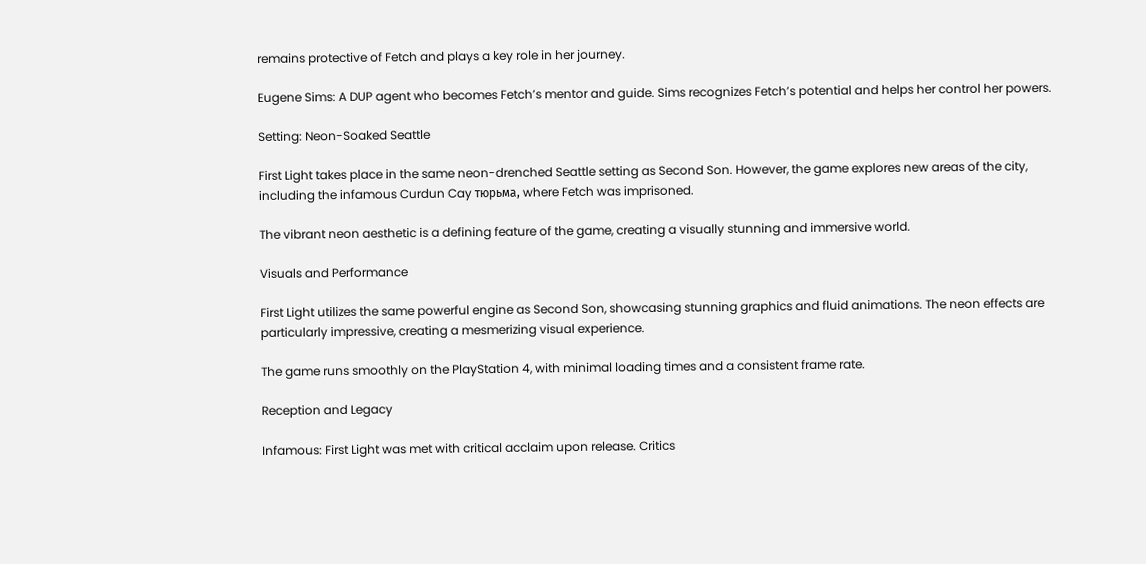remains protective of Fetch and plays a key role in her journey.

Eugene Sims: A DUP agent who becomes Fetch’s mentor and guide. Sims recognizes Fetch’s potential and helps her control her powers.

Setting: Neon-Soaked Seattle

First Light takes place in the same neon-drenched Seattle setting as Second Son. However, the game explores new areas of the city, including the infamous Curdun Cay тюрьма, where Fetch was imprisoned.

The vibrant neon aesthetic is a defining feature of the game, creating a visually stunning and immersive world.

Visuals and Performance

First Light utilizes the same powerful engine as Second Son, showcasing stunning graphics and fluid animations. The neon effects are particularly impressive, creating a mesmerizing visual experience.

The game runs smoothly on the PlayStation 4, with minimal loading times and a consistent frame rate.

Reception and Legacy

Infamous: First Light was met with critical acclaim upon release. Critics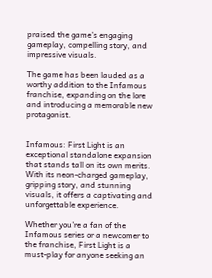praised the game’s engaging gameplay, compelling story, and impressive visuals.

The game has been lauded as a worthy addition to the Infamous franchise, expanding on the lore and introducing a memorable new protagonist.


Infamous: First Light is an exceptional standalone expansion that stands tall on its own merits. With its neon-charged gameplay, gripping story, and stunning visuals, it offers a captivating and unforgettable experience.

Whether you’re a fan of the Infamous series or a newcomer to the franchise, First Light is a must-play for anyone seeking an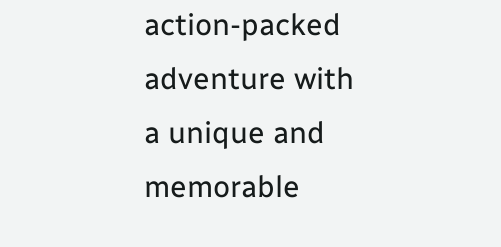action-packed adventure with a unique and memorable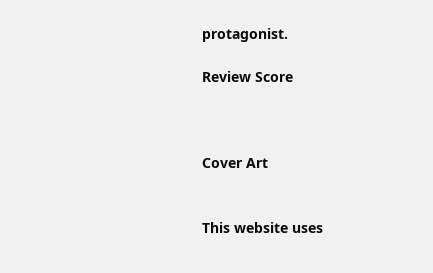protagonist.

Review Score



Cover Art


This website uses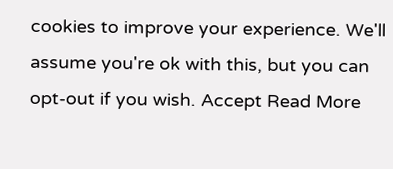cookies to improve your experience. We'll assume you're ok with this, but you can opt-out if you wish. Accept Read More